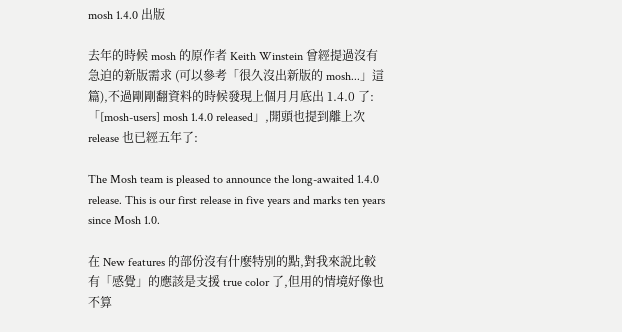mosh 1.4.0 出版

去年的時候 mosh 的原作者 Keith Winstein 曾經提過沒有急迫的新版需求 (可以參考「很久沒出新版的 mosh...」這篇),不過剛剛翻資料的時候發現上個月月底出 1.4.0 了:「[mosh-users] mosh 1.4.0 released」,開頭也提到離上次 release 也已經五年了:

The Mosh team is pleased to announce the long-awaited 1.4.0 release. This is our first release in five years and marks ten years since Mosh 1.0.

在 New features 的部份沒有什麼特別的點,對我來說比較有「感覺」的應該是支援 true color 了,但用的情境好像也不算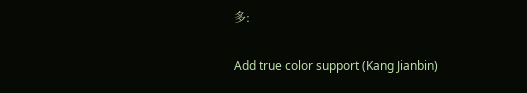多:

Add true color support (Kang Jianbin)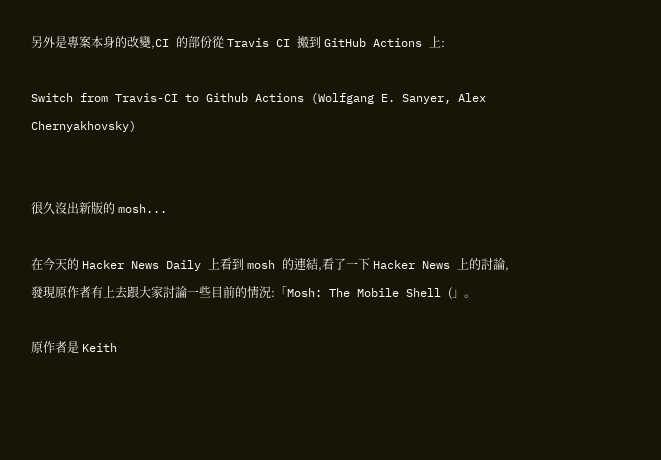另外是專案本身的改變,CI 的部份從 Travis CI 搬到 GitHub Actions 上:

Switch from Travis-CI to Github Actions (Wolfgang E. Sanyer, Alex Chernyakhovsky)


很久沒出新版的 mosh...

在今天的 Hacker News Daily 上看到 mosh 的連結,看了一下 Hacker News 上的討論,發現原作者有上去跟大家討論一些目前的情況:「Mosh: The Mobile Shell (」。

原作者是 Keith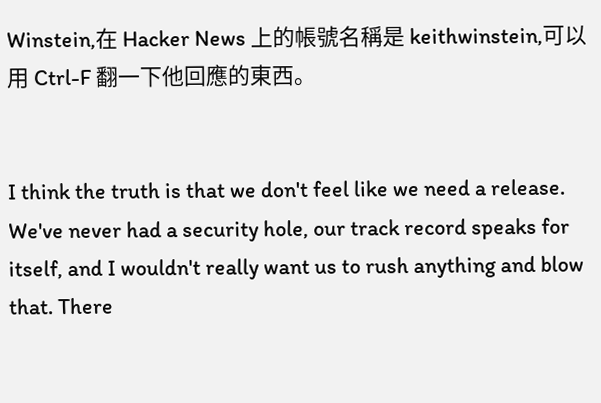Winstein,在 Hacker News 上的帳號名稱是 keithwinstein,可以用 Ctrl-F 翻一下他回應的東西。


I think the truth is that we don't feel like we need a release. We've never had a security hole, our track record speaks for itself, and I wouldn't really want us to rush anything and blow that. There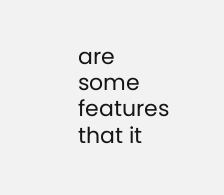are some features that it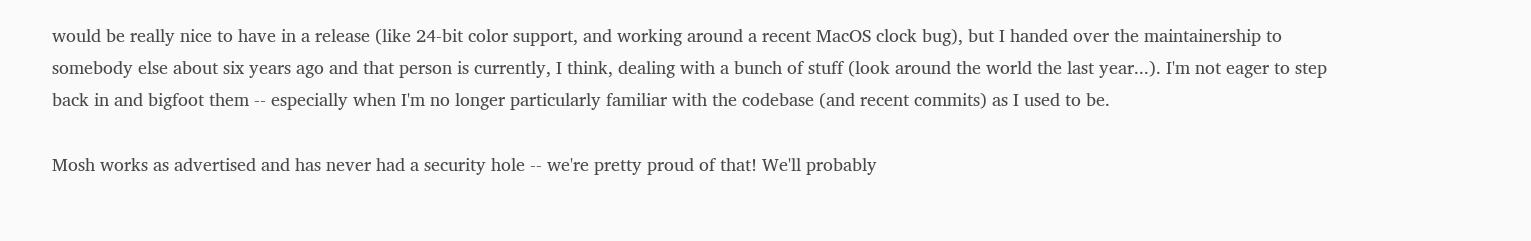would be really nice to have in a release (like 24-bit color support, and working around a recent MacOS clock bug), but I handed over the maintainership to somebody else about six years ago and that person is currently, I think, dealing with a bunch of stuff (look around the world the last year...). I'm not eager to step back in and bigfoot them -- especially when I'm no longer particularly familiar with the codebase (and recent commits) as I used to be.

Mosh works as advertised and has never had a security hole -- we're pretty proud of that! We'll probably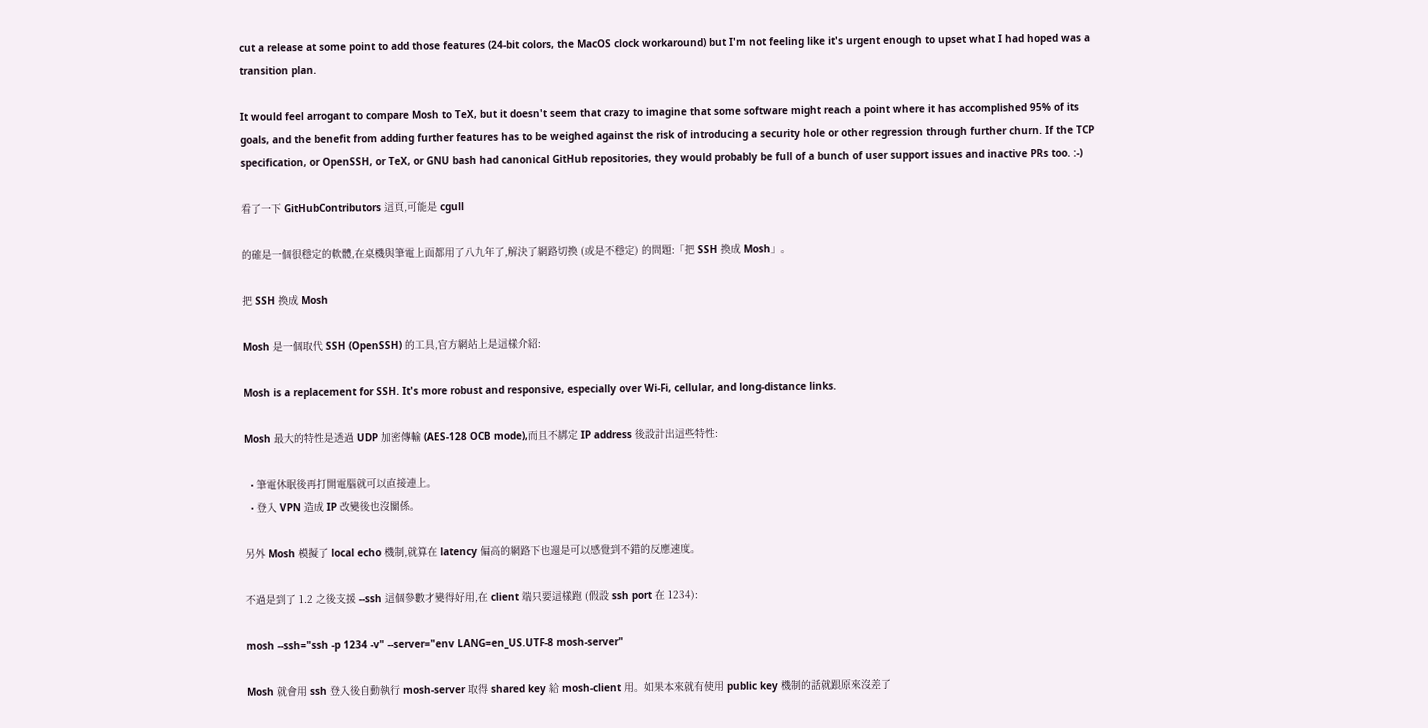cut a release at some point to add those features (24-bit colors, the MacOS clock workaround) but I'm not feeling like it's urgent enough to upset what I had hoped was a transition plan.

It would feel arrogant to compare Mosh to TeX, but it doesn't seem that crazy to imagine that some software might reach a point where it has accomplished 95% of its goals, and the benefit from adding further features has to be weighed against the risk of introducing a security hole or other regression through further churn. If the TCP specification, or OpenSSH, or TeX, or GNU bash had canonical GitHub repositories, they would probably be full of a bunch of user support issues and inactive PRs too. :-)

看了一下 GitHubContributors 這頁,可能是 cgull

的確是一個很穩定的軟體,在桌機與筆電上面都用了八九年了,解決了網路切換 (或是不穩定) 的問題:「把 SSH 換成 Mosh」。

把 SSH 換成 Mosh

Mosh 是一個取代 SSH (OpenSSH) 的工具,官方網站上是這樣介紹:

Mosh is a replacement for SSH. It's more robust and responsive, especially over Wi-Fi, cellular, and long-distance links.

Mosh 最大的特性是透過 UDP 加密傳輸 (AES-128 OCB mode),而且不綁定 IP address 後設計出這些特性:

  • 筆電休眠後再打開電腦就可以直接連上。
  • 登入 VPN 造成 IP 改變後也沒關係。

另外 Mosh 模擬了 local echo 機制,就算在 latency 偏高的網路下也還是可以感覺到不錯的反應速度。

不過是到了 1.2 之後支援 --ssh 這個參數才變得好用,在 client 端只要這樣跑 (假設 ssh port 在 1234):

mosh --ssh="ssh -p 1234 -v" --server="env LANG=en_US.UTF-8 mosh-server"

Mosh 就會用 ssh 登入後自動執行 mosh-server 取得 shared key 給 mosh-client 用。如果本來就有使用 public key 機制的話就跟原來沒差了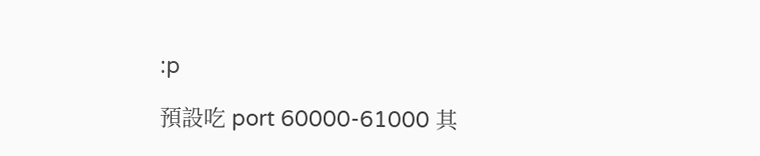:p

預設吃 port 60000-61000 其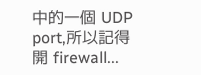中的一個 UDP port,所以記得開 firewall...